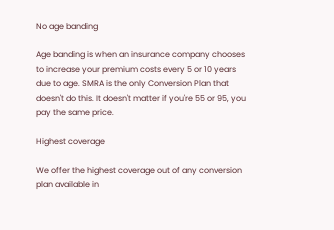No age banding

Age banding is when an insurance company chooses to increase your premium costs every 5 or 10 years due to age. SMRA is the only Conversion Plan that doesn't do this. It doesn't matter if you're 55 or 95, you pay the same price.

Highest coverage

We offer the highest coverage out of any conversion plan available in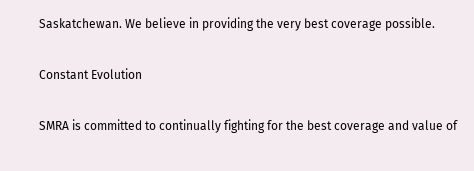Saskatchewan. We believe in providing the very best coverage possible.

Constant Evolution

SMRA is committed to continually fighting for the best coverage and value of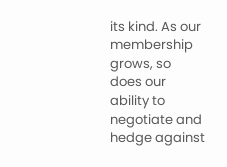its kind. As our membership grows, so does our ability to negotiate and hedge against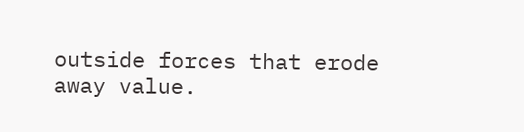outside forces that erode away value.